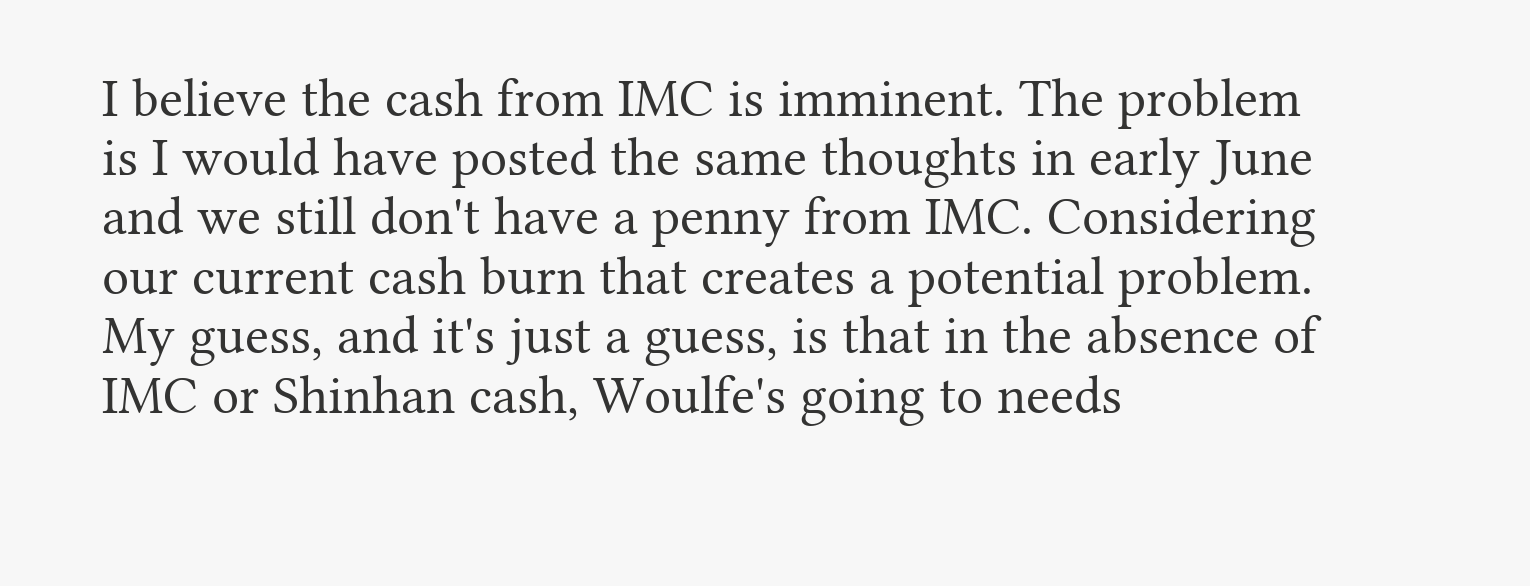I believe the cash from IMC is imminent. The problem is I would have posted the same thoughts in early June and we still don't have a penny from IMC. Considering our current cash burn that creates a potential problem. My guess, and it's just a guess, is that in the absence of IMC or Shinhan cash, Woulfe's going to needs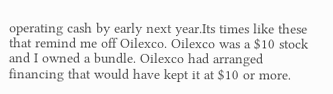operating cash by early next year.Its times like these that remind me off Oilexco. Oilexco was a $10 stock and I owned a bundle. Oilexco had arranged financing that would have kept it at $10 or more.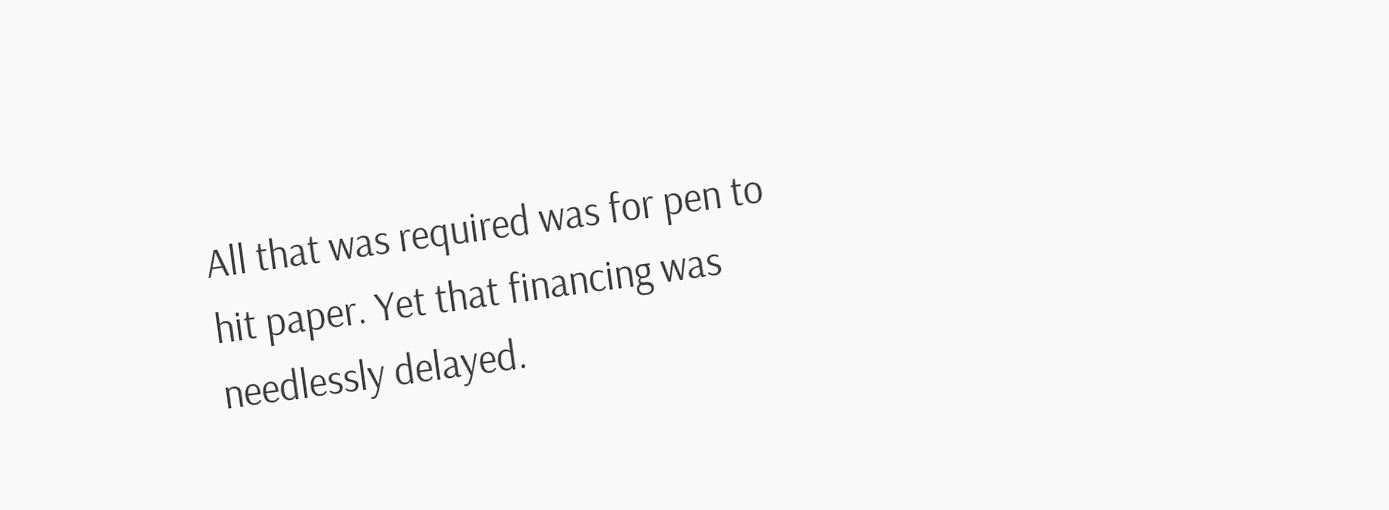All that was required was for pen to hit paper. Yet that financing was needlessly delayed.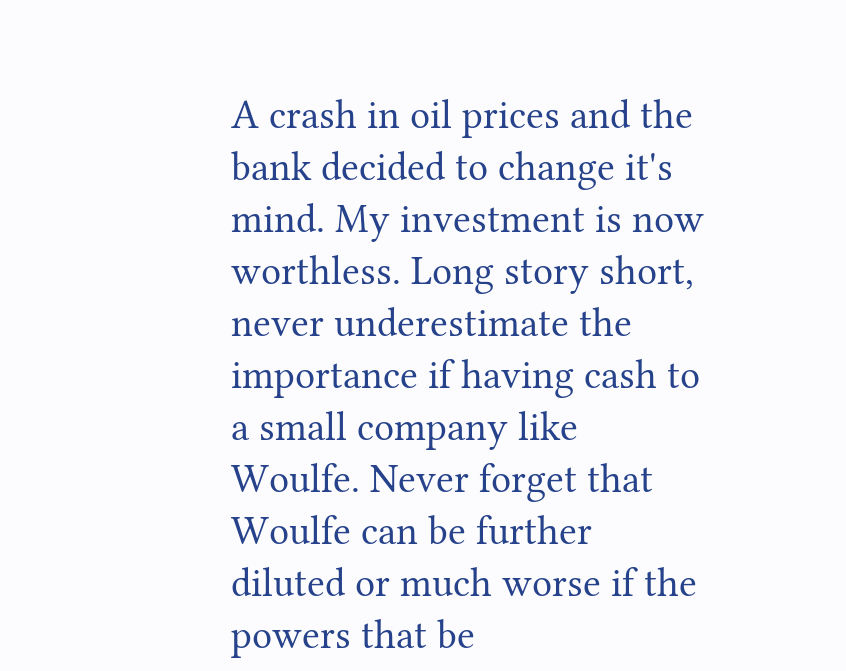A crash in oil prices and the bank decided to change it's mind. My investment is now worthless. Long story short, never underestimate the importance if having cash to a small company like Woulfe. Never forget that Woulfe can be further diluted or much worse if the powers that be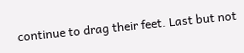continue to drag their feet. Last but not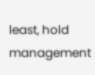least, hold management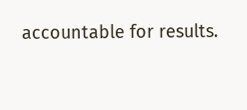accountable for results.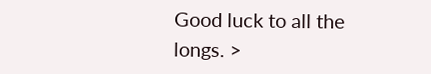Good luck to all the longs. >